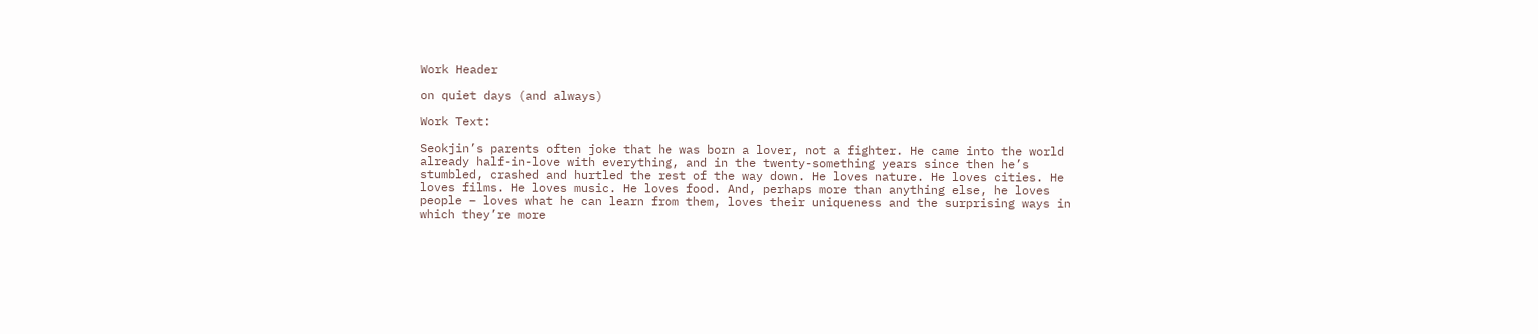Work Header

on quiet days (and always)

Work Text:

Seokjin’s parents often joke that he was born a lover, not a fighter. He came into the world already half-in-love with everything, and in the twenty-something years since then he’s stumbled, crashed and hurtled the rest of the way down. He loves nature. He loves cities. He loves films. He loves music. He loves food. And, perhaps more than anything else, he loves people – loves what he can learn from them, loves their uniqueness and the surprising ways in which they’re more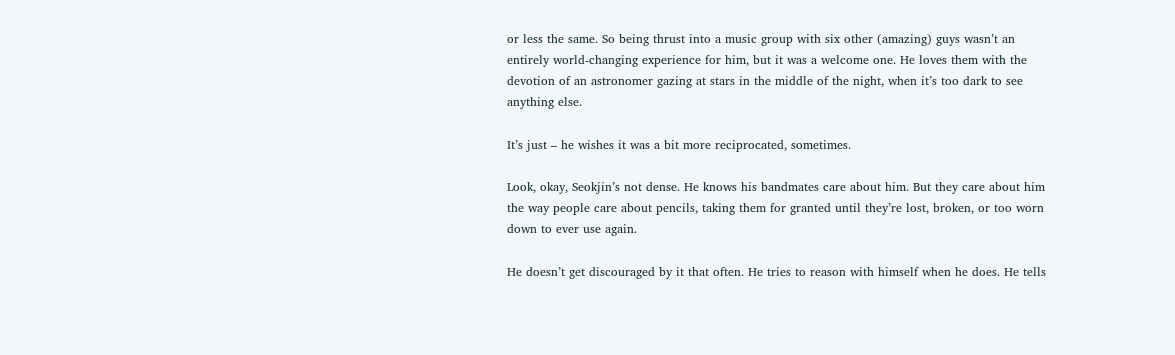or less the same. So being thrust into a music group with six other (amazing) guys wasn’t an entirely world-changing experience for him, but it was a welcome one. He loves them with the devotion of an astronomer gazing at stars in the middle of the night, when it’s too dark to see anything else.

It’s just – he wishes it was a bit more reciprocated, sometimes.

Look, okay, Seokjin’s not dense. He knows his bandmates care about him. But they care about him the way people care about pencils, taking them for granted until they’re lost, broken, or too worn down to ever use again.

He doesn’t get discouraged by it that often. He tries to reason with himself when he does. He tells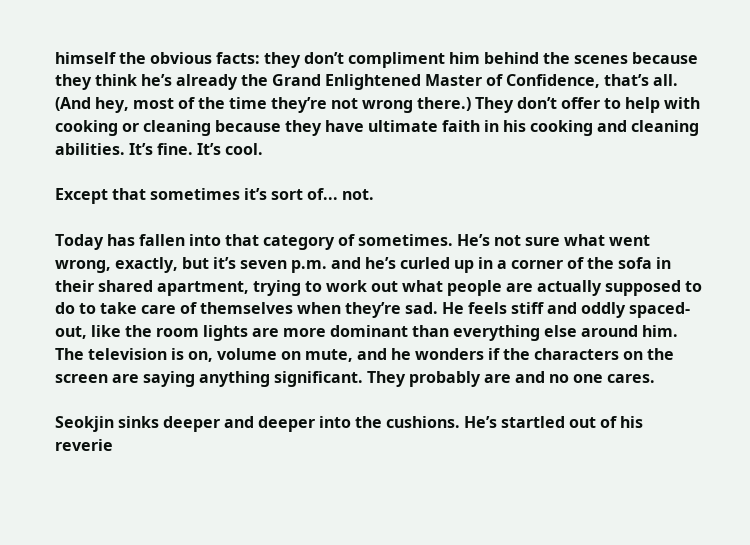himself the obvious facts: they don’t compliment him behind the scenes because they think he’s already the Grand Enlightened Master of Confidence, that’s all. (And hey, most of the time they’re not wrong there.) They don’t offer to help with cooking or cleaning because they have ultimate faith in his cooking and cleaning abilities. It’s fine. It’s cool.

Except that sometimes it’s sort of... not.

Today has fallen into that category of sometimes. He’s not sure what went wrong, exactly, but it’s seven p.m. and he’s curled up in a corner of the sofa in their shared apartment, trying to work out what people are actually supposed to do to take care of themselves when they’re sad. He feels stiff and oddly spaced-out, like the room lights are more dominant than everything else around him. The television is on, volume on mute, and he wonders if the characters on the screen are saying anything significant. They probably are and no one cares.

Seokjin sinks deeper and deeper into the cushions. He’s startled out of his reverie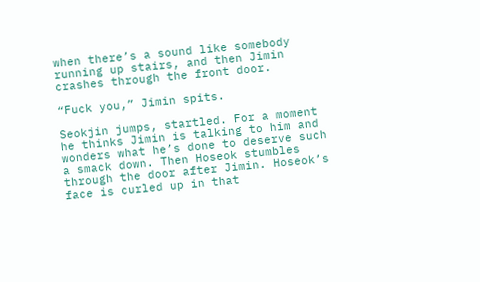when there’s a sound like somebody running up stairs, and then Jimin crashes through the front door.

“Fuck you,” Jimin spits.

Seokjin jumps, startled. For a moment he thinks Jimin is talking to him and wonders what he’s done to deserve such a smack down. Then Hoseok stumbles through the door after Jimin. Hoseok’s face is curled up in that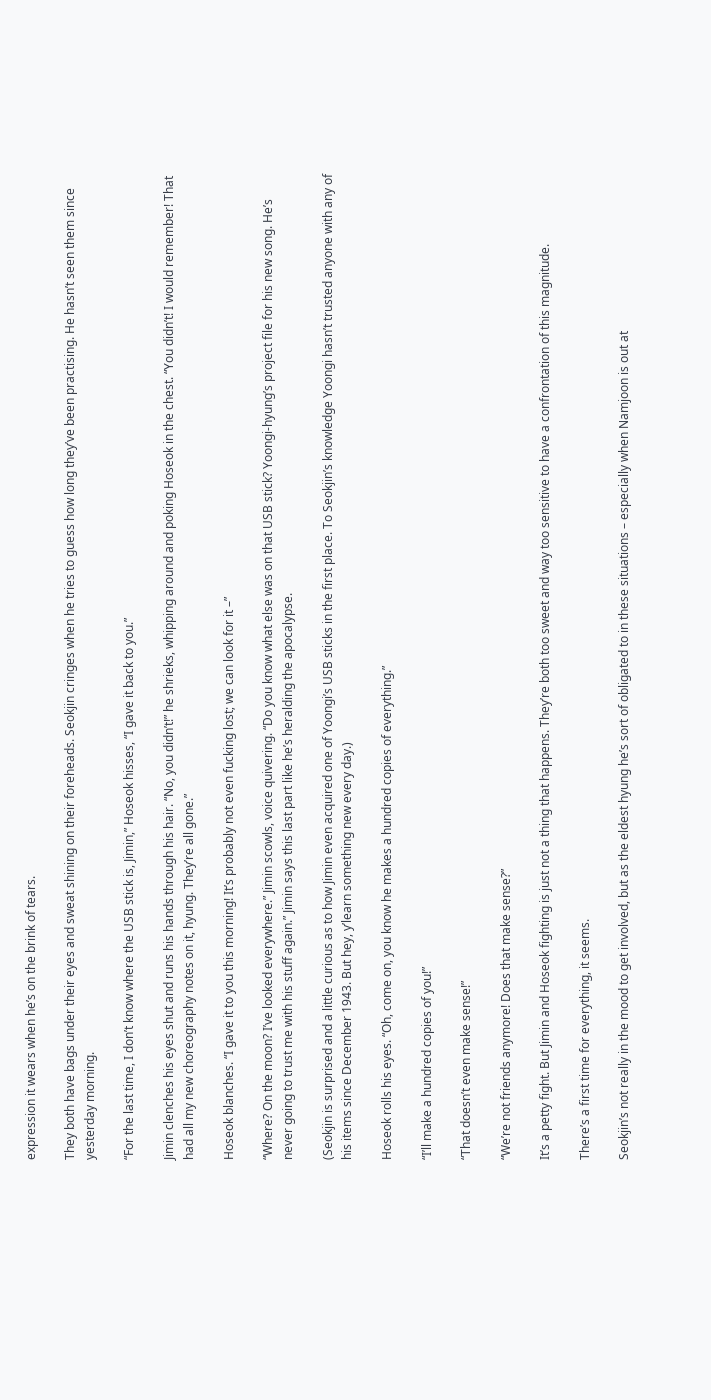expression it wears when he’s on the brink of tears.

They both have bags under their eyes and sweat shining on their foreheads. Seokjin cringes when he tries to guess how long they’ve been practising. He hasn’t seen them since yesterday morning.

“For the last time, I don’t know where the USB stick is, Jimin,” Hoseok hisses, “I gave it back to you.”

Jimin clenches his eyes shut and runs his hands through his hair. “No, you didn’t!” he shrieks, whipping around and poking Hoseok in the chest. “You didn’t! I would remember! That had all my new choreography notes on it, hyung. They’re all gone.”

Hoseok blanches. “I gave it to you this morning! It’s probably not even fucking lost; we can look for it –”

“Where? On the moon? I’ve looked everywhere.” Jimin scowls, voice quivering. “Do you know what else was on that USB stick? Yoongi-hyung’s project file for his new song. He’s never going to trust me with his stuff again.” Jimin says this last part like he’s heralding the apocalypse.

(Seokjin is surprised and a little curious as to how Jimin even acquired one of Yoongi’s USB sticks in the first place. To Seokjin’s knowledge Yoongi hasn’t trusted anyone with any of his items since December 1943. But hey, y’learn something new every day.)

Hoseok rolls his eyes. “Oh, come on, you know he makes a hundred copies of everything.”

“I’ll make a hundred copies of you!”

“That doesn’t even make sense!”

“We’re not friends anymore! Does that make sense?”

It’s a petty fight. But Jimin and Hoseok fighting is just not a thing that happens. They’re both too sweet and way too sensitive to have a confrontation of this magnitude.

There’s a first time for everything, it seems.

Seokjin’s not really in the mood to get involved, but as the eldest hyung he’s sort of obligated to in these situations – especially when Namjoon is out at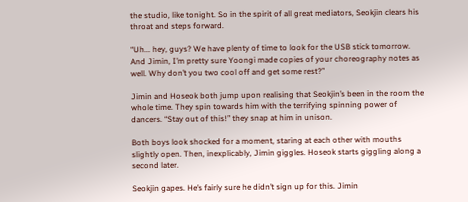the studio, like tonight. So in the spirit of all great mediators, Seokjin clears his throat and steps forward.

“Uh... hey, guys? We have plenty of time to look for the USB stick tomorrow. And Jimin, I’m pretty sure Yoongi made copies of your choreography notes as well. Why don’t you two cool off and get some rest?”

Jimin and Hoseok both jump upon realising that Seokjin’s been in the room the whole time. They spin towards him with the terrifying spinning power of dancers. “Stay out of this!” they snap at him in unison.

Both boys look shocked for a moment, staring at each other with mouths slightly open. Then, inexplicably, Jimin giggles. Hoseok starts giggling along a second later.

Seokjin gapes. He’s fairly sure he didn’t sign up for this. Jimin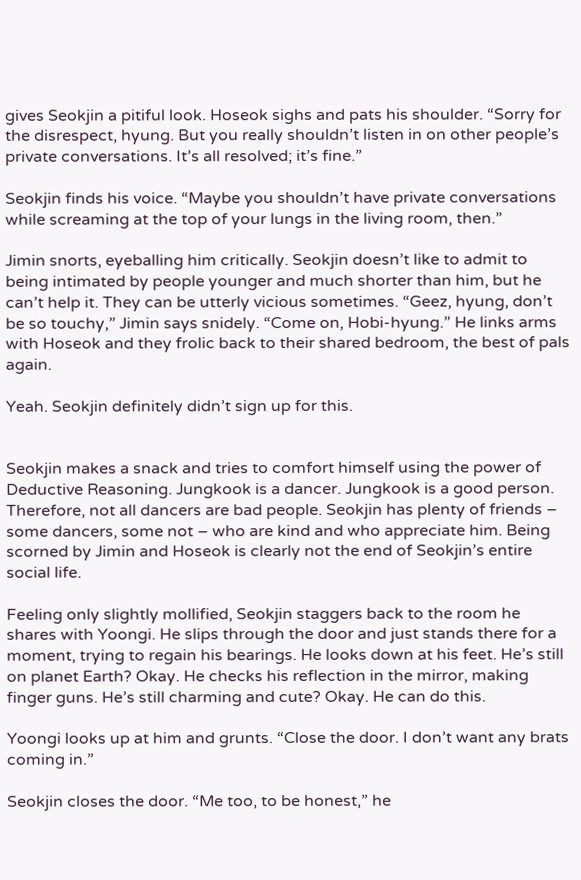gives Seokjin a pitiful look. Hoseok sighs and pats his shoulder. “Sorry for the disrespect, hyung. But you really shouldn’t listen in on other people’s private conversations. It’s all resolved; it’s fine.”

Seokjin finds his voice. “Maybe you shouldn’t have private conversations while screaming at the top of your lungs in the living room, then.”

Jimin snorts, eyeballing him critically. Seokjin doesn’t like to admit to being intimated by people younger and much shorter than him, but he can’t help it. They can be utterly vicious sometimes. “Geez, hyung, don’t be so touchy,” Jimin says snidely. “Come on, Hobi-hyung.” He links arms with Hoseok and they frolic back to their shared bedroom, the best of pals again.

Yeah. Seokjin definitely didn’t sign up for this.


Seokjin makes a snack and tries to comfort himself using the power of Deductive Reasoning. Jungkook is a dancer. Jungkook is a good person. Therefore, not all dancers are bad people. Seokjin has plenty of friends – some dancers, some not – who are kind and who appreciate him. Being scorned by Jimin and Hoseok is clearly not the end of Seokjin’s entire social life.

Feeling only slightly mollified, Seokjin staggers back to the room he shares with Yoongi. He slips through the door and just stands there for a moment, trying to regain his bearings. He looks down at his feet. He’s still on planet Earth? Okay. He checks his reflection in the mirror, making finger guns. He’s still charming and cute? Okay. He can do this.

Yoongi looks up at him and grunts. “Close the door. I don’t want any brats coming in.”

Seokjin closes the door. “Me too, to be honest,” he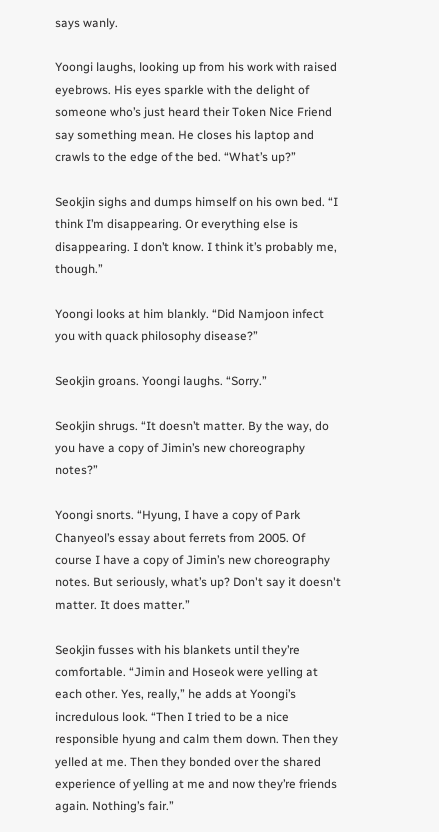says wanly.

Yoongi laughs, looking up from his work with raised eyebrows. His eyes sparkle with the delight of someone who’s just heard their Token Nice Friend say something mean. He closes his laptop and crawls to the edge of the bed. “What’s up?”

Seokjin sighs and dumps himself on his own bed. “I think I’m disappearing. Or everything else is disappearing. I don’t know. I think it’s probably me, though.”

Yoongi looks at him blankly. “Did Namjoon infect you with quack philosophy disease?”

Seokjin groans. Yoongi laughs. “Sorry.”

Seokjin shrugs. “It doesn’t matter. By the way, do you have a copy of Jimin’s new choreography notes?”

Yoongi snorts. “Hyung, I have a copy of Park Chanyeol’s essay about ferrets from 2005. Of course I have a copy of Jimin’s new choreography notes. But seriously, what’s up? Don't say it doesn't matter. It does matter.”

Seokjin fusses with his blankets until they’re comfortable. “Jimin and Hoseok were yelling at each other. Yes, really,” he adds at Yoongi’s incredulous look. “Then I tried to be a nice responsible hyung and calm them down. Then they yelled at me. Then they bonded over the shared experience of yelling at me and now they’re friends again. Nothing’s fair.”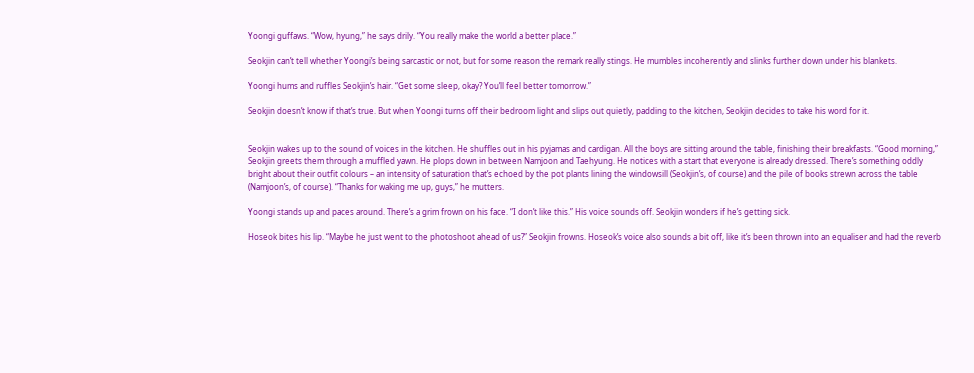Yoongi guffaws. “Wow, hyung,” he says drily. “You really make the world a better place.”

Seokjin can’t tell whether Yoongi’s being sarcastic or not, but for some reason the remark really stings. He mumbles incoherently and slinks further down under his blankets.

Yoongi hums and ruffles Seokjin’s hair. “Get some sleep, okay? You’ll feel better tomorrow.”

Seokjin doesn’t know if that’s true. But when Yoongi turns off their bedroom light and slips out quietly, padding to the kitchen, Seokjin decides to take his word for it.


Seokjin wakes up to the sound of voices in the kitchen. He shuffles out in his pyjamas and cardigan. All the boys are sitting around the table, finishing their breakfasts. “Good morning,” Seokjin greets them through a muffled yawn. He plops down in between Namjoon and Taehyung. He notices with a start that everyone is already dressed. There’s something oddly bright about their outfit colours – an intensity of saturation that’s echoed by the pot plants lining the windowsill (Seokjin’s, of course) and the pile of books strewn across the table (Namjoon’s, of course). “Thanks for waking me up, guys,” he mutters.

Yoongi stands up and paces around. There’s a grim frown on his face. “I don’t like this.” His voice sounds off. Seokjin wonders if he’s getting sick.

Hoseok bites his lip. “Maybe he just went to the photoshoot ahead of us?” Seokjin frowns. Hoseok’s voice also sounds a bit off, like it’s been thrown into an equaliser and had the reverb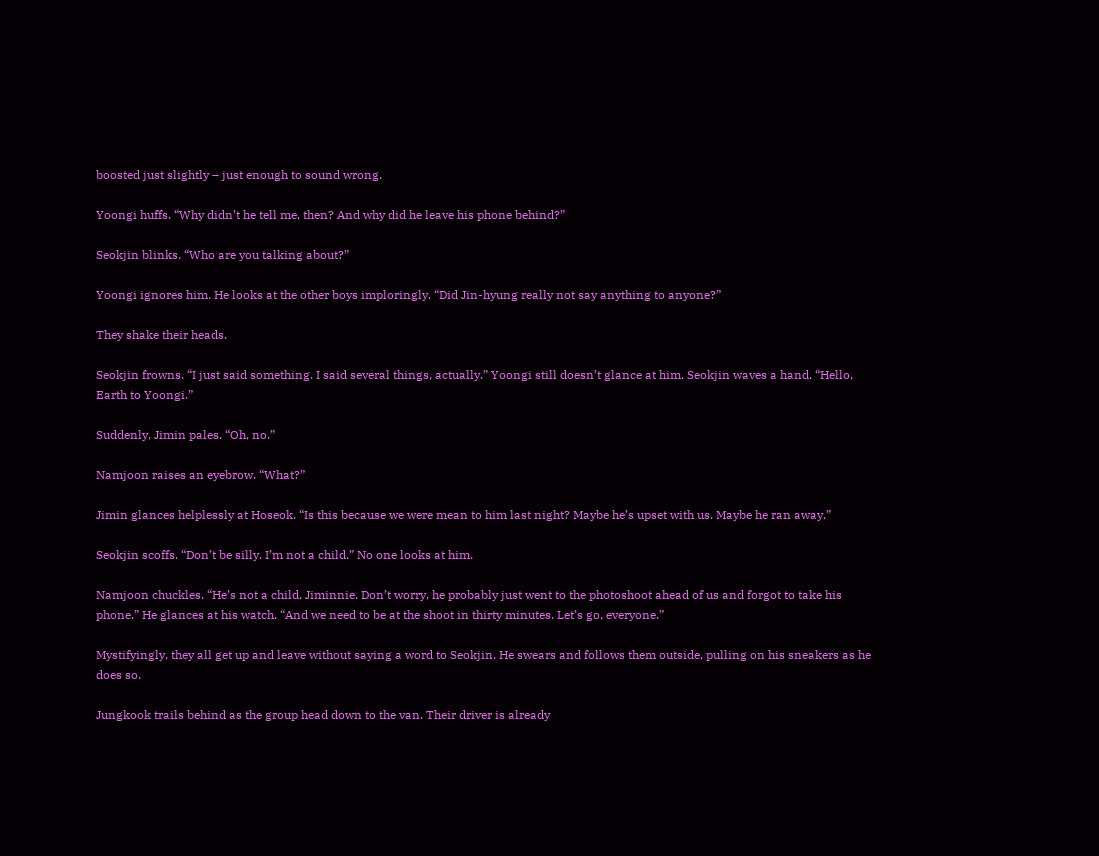boosted just slightly – just enough to sound wrong.

Yoongi huffs. “Why didn’t he tell me, then? And why did he leave his phone behind?”

Seokjin blinks. “Who are you talking about?”

Yoongi ignores him. He looks at the other boys imploringly. “Did Jin-hyung really not say anything to anyone?”

They shake their heads.

Seokjin frowns. “I just said something. I said several things, actually.” Yoongi still doesn’t glance at him. Seokjin waves a hand. “Hello, Earth to Yoongi.”

Suddenly, Jimin pales. “Oh, no.”

Namjoon raises an eyebrow. “What?”

Jimin glances helplessly at Hoseok. “Is this because we were mean to him last night? Maybe he’s upset with us. Maybe he ran away.”

Seokjin scoffs. “Don’t be silly. I’m not a child.” No one looks at him.

Namjoon chuckles. “He’s not a child, Jiminnie. Don’t worry, he probably just went to the photoshoot ahead of us and forgot to take his phone.” He glances at his watch. “And we need to be at the shoot in thirty minutes. Let’s go, everyone.”

Mystifyingly, they all get up and leave without saying a word to Seokjin. He swears and follows them outside, pulling on his sneakers as he does so.

Jungkook trails behind as the group head down to the van. Their driver is already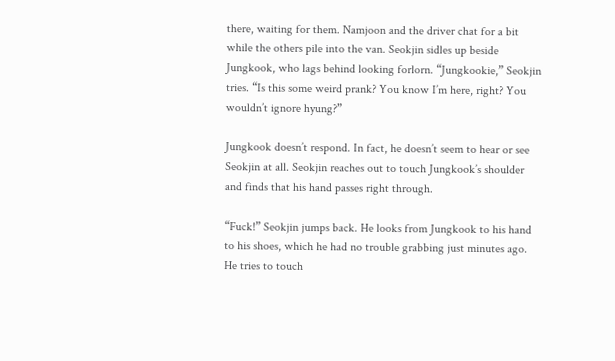there, waiting for them. Namjoon and the driver chat for a bit while the others pile into the van. Seokjin sidles up beside Jungkook, who lags behind looking forlorn. “Jungkookie,” Seokjin tries. “Is this some weird prank? You know I’m here, right? You wouldn’t ignore hyung?”

Jungkook doesn’t respond. In fact, he doesn’t seem to hear or see Seokjin at all. Seokjin reaches out to touch Jungkook’s shoulder and finds that his hand passes right through.

“Fuck!” Seokjin jumps back. He looks from Jungkook to his hand to his shoes, which he had no trouble grabbing just minutes ago. He tries to touch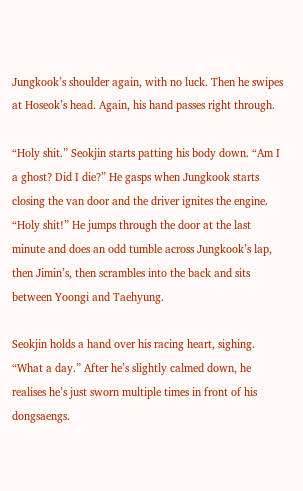Jungkook’s shoulder again, with no luck. Then he swipes at Hoseok’s head. Again, his hand passes right through.

“Holy shit.” Seokjin starts patting his body down. “Am I a ghost? Did I die?” He gasps when Jungkook starts closing the van door and the driver ignites the engine. “Holy shit!” He jumps through the door at the last minute and does an odd tumble across Jungkook’s lap, then Jimin’s, then scrambles into the back and sits between Yoongi and Taehyung.

Seokjin holds a hand over his racing heart, sighing. “What a day.” After he’s slightly calmed down, he realises he’s just sworn multiple times in front of his dongsaengs.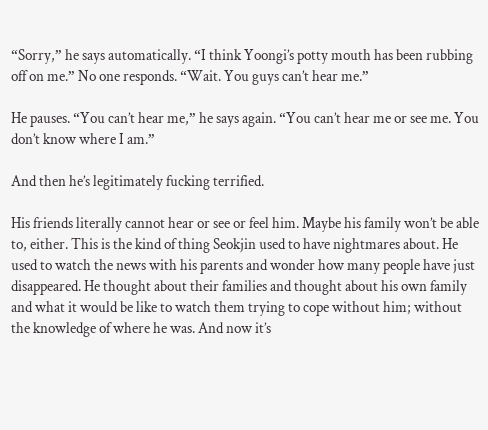“Sorry,” he says automatically. “I think Yoongi’s potty mouth has been rubbing off on me.” No one responds. “Wait. You guys can’t hear me.”

He pauses. “You can’t hear me,” he says again. “You can’t hear me or see me. You don’t know where I am.”

And then he’s legitimately fucking terrified.

His friends literally cannot hear or see or feel him. Maybe his family won’t be able to, either. This is the kind of thing Seokjin used to have nightmares about. He used to watch the news with his parents and wonder how many people have just disappeared. He thought about their families and thought about his own family and what it would be like to watch them trying to cope without him; without the knowledge of where he was. And now it’s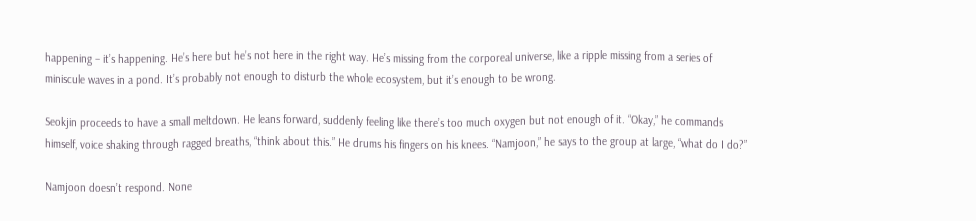happening – it’s happening. He’s here but he’s not here in the right way. He’s missing from the corporeal universe, like a ripple missing from a series of miniscule waves in a pond. It’s probably not enough to disturb the whole ecosystem, but it’s enough to be wrong.

Seokjin proceeds to have a small meltdown. He leans forward, suddenly feeling like there’s too much oxygen but not enough of it. “Okay,” he commands himself, voice shaking through ragged breaths, “think about this.” He drums his fingers on his knees. “Namjoon,” he says to the group at large, “what do I do?”

Namjoon doesn’t respond. None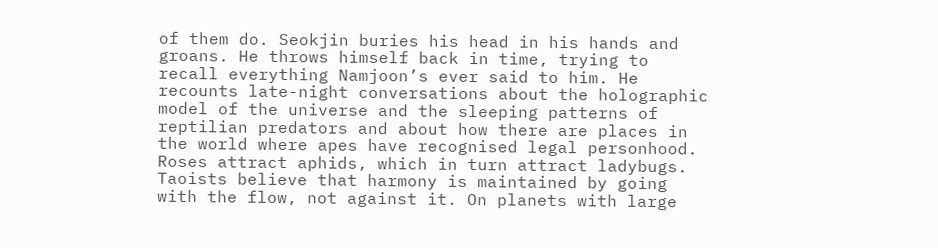of them do. Seokjin buries his head in his hands and groans. He throws himself back in time, trying to recall everything Namjoon’s ever said to him. He recounts late-night conversations about the holographic model of the universe and the sleeping patterns of reptilian predators and about how there are places in the world where apes have recognised legal personhood. Roses attract aphids, which in turn attract ladybugs. Taoists believe that harmony is maintained by going with the flow, not against it. On planets with large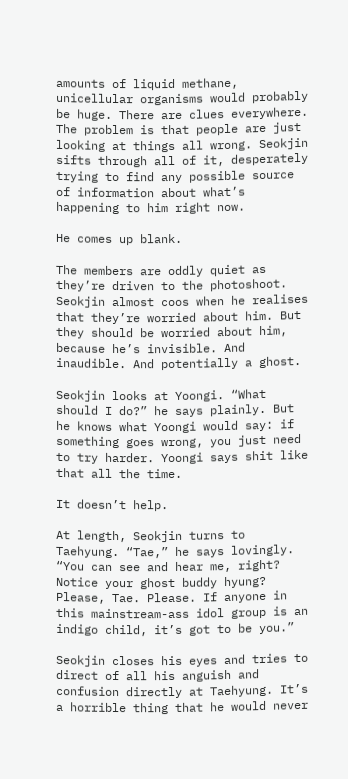amounts of liquid methane, unicellular organisms would probably be huge. There are clues everywhere. The problem is that people are just looking at things all wrong. Seokjin sifts through all of it, desperately trying to find any possible source of information about what’s happening to him right now.

He comes up blank.

The members are oddly quiet as they’re driven to the photoshoot. Seokjin almost coos when he realises that they’re worried about him. But they should be worried about him, because he’s invisible. And inaudible. And potentially a ghost.

Seokjin looks at Yoongi. “What should I do?” he says plainly. But he knows what Yoongi would say: if something goes wrong, you just need to try harder. Yoongi says shit like that all the time.

It doesn’t help.

At length, Seokjin turns to Taehyung. “Tae,” he says lovingly. “You can see and hear me, right? Notice your ghost buddy hyung? Please, Tae. Please. If anyone in this mainstream-ass idol group is an indigo child, it’s got to be you.”

Seokjin closes his eyes and tries to direct of all his anguish and confusion directly at Taehyung. It’s a horrible thing that he would never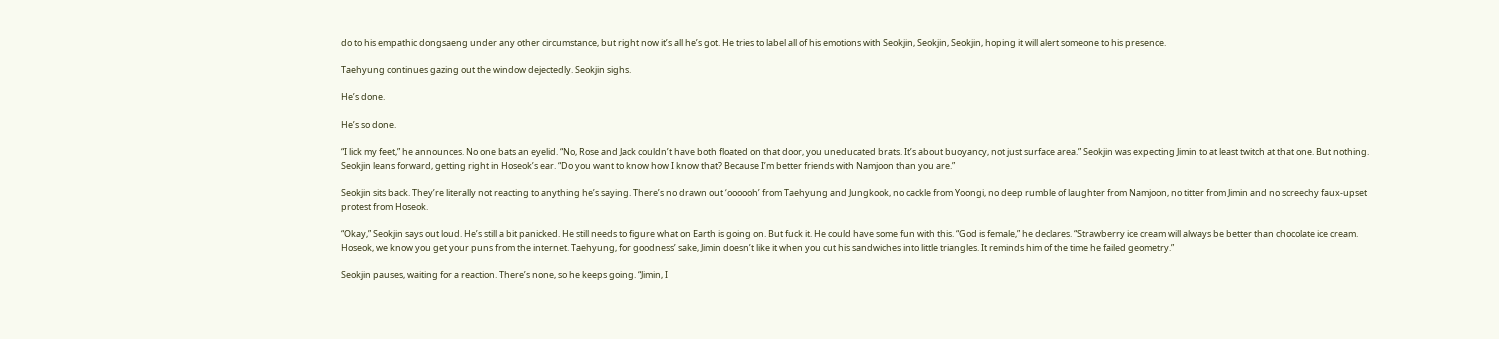do to his empathic dongsaeng under any other circumstance, but right now it’s all he’s got. He tries to label all of his emotions with Seokjin, Seokjin, Seokjin, hoping it will alert someone to his presence.

Taehyung continues gazing out the window dejectedly. Seokjin sighs.

He’s done.

He’s so done.

“I lick my feet,” he announces. No one bats an eyelid. “No, Rose and Jack couldn’t have both floated on that door, you uneducated brats. It’s about buoyancy, not just surface area.” Seokjin was expecting Jimin to at least twitch at that one. But nothing. Seokjin leans forward, getting right in Hoseok’s ear. “Do you want to know how I know that? Because I’m better friends with Namjoon than you are.”

Seokjin sits back. They’re literally not reacting to anything he’s saying. There’s no drawn out ‘oooooh’ from Taehyung and Jungkook, no cackle from Yoongi, no deep rumble of laughter from Namjoon, no titter from Jimin and no screechy faux-upset protest from Hoseok.

“Okay,” Seokjin says out loud. He’s still a bit panicked. He still needs to figure what on Earth is going on. But fuck it. He could have some fun with this. “God is female,” he declares. “Strawberry ice cream will always be better than chocolate ice cream. Hoseok, we know you get your puns from the internet. Taehyung, for goodness’ sake, Jimin doesn’t like it when you cut his sandwiches into little triangles. It reminds him of the time he failed geometry.”

Seokjin pauses, waiting for a reaction. There’s none, so he keeps going. “Jimin, I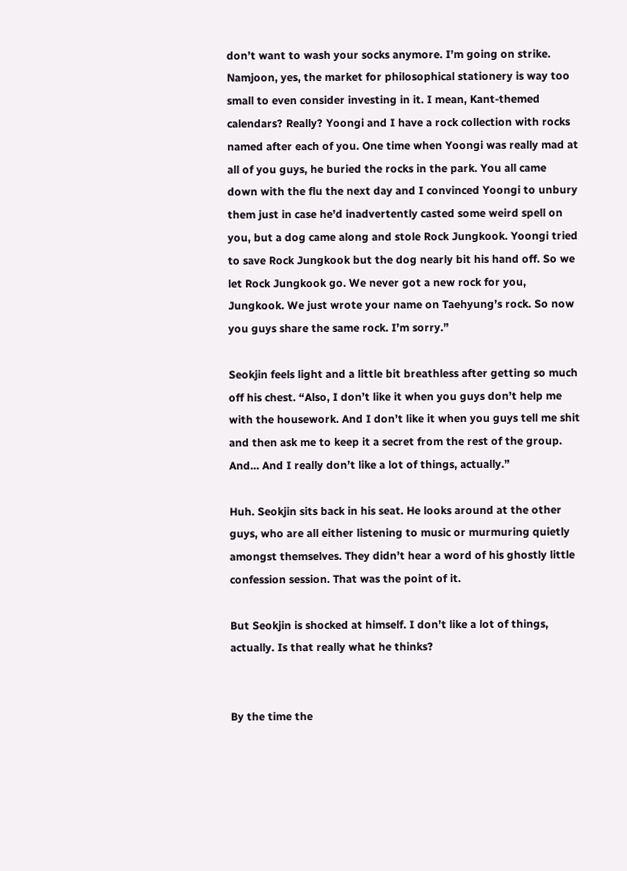don’t want to wash your socks anymore. I’m going on strike. Namjoon, yes, the market for philosophical stationery is way too small to even consider investing in it. I mean, Kant-themed calendars? Really? Yoongi and I have a rock collection with rocks named after each of you. One time when Yoongi was really mad at all of you guys, he buried the rocks in the park. You all came down with the flu the next day and I convinced Yoongi to unbury them just in case he’d inadvertently casted some weird spell on you, but a dog came along and stole Rock Jungkook. Yoongi tried to save Rock Jungkook but the dog nearly bit his hand off. So we let Rock Jungkook go. We never got a new rock for you, Jungkook. We just wrote your name on Taehyung’s rock. So now you guys share the same rock. I’m sorry.”

Seokjin feels light and a little bit breathless after getting so much off his chest. “Also, I don’t like it when you guys don’t help me with the housework. And I don’t like it when you guys tell me shit and then ask me to keep it a secret from the rest of the group. And... And I really don’t like a lot of things, actually.”

Huh. Seokjin sits back in his seat. He looks around at the other guys, who are all either listening to music or murmuring quietly amongst themselves. They didn’t hear a word of his ghostly little confession session. That was the point of it.

But Seokjin is shocked at himself. I don’t like a lot of things, actually. Is that really what he thinks?


By the time the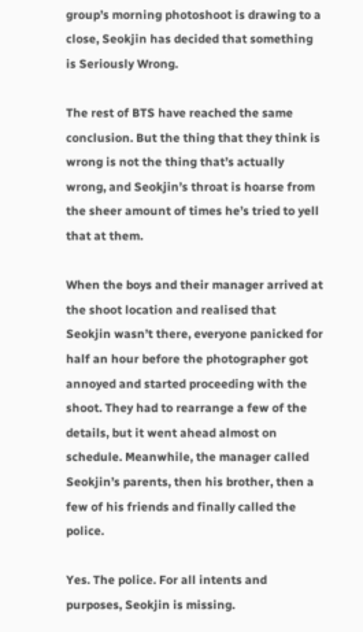group’s morning photoshoot is drawing to a close, Seokjin has decided that something is Seriously Wrong.

The rest of BTS have reached the same conclusion. But the thing that they think is wrong is not the thing that’s actually wrong, and Seokjin’s throat is hoarse from the sheer amount of times he’s tried to yell that at them.

When the boys and their manager arrived at the shoot location and realised that Seokjin wasn’t there, everyone panicked for half an hour before the photographer got annoyed and started proceeding with the shoot. They had to rearrange a few of the details, but it went ahead almost on schedule. Meanwhile, the manager called Seokjin’s parents, then his brother, then a few of his friends and finally called the police.

Yes. The police. For all intents and purposes, Seokjin is missing.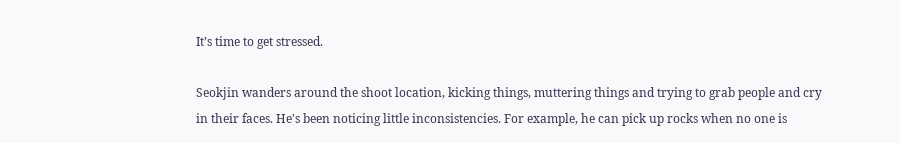It’s time to get stressed.

Seokjin wanders around the shoot location, kicking things, muttering things and trying to grab people and cry in their faces. He's been noticing little inconsistencies. For example, he can pick up rocks when no one is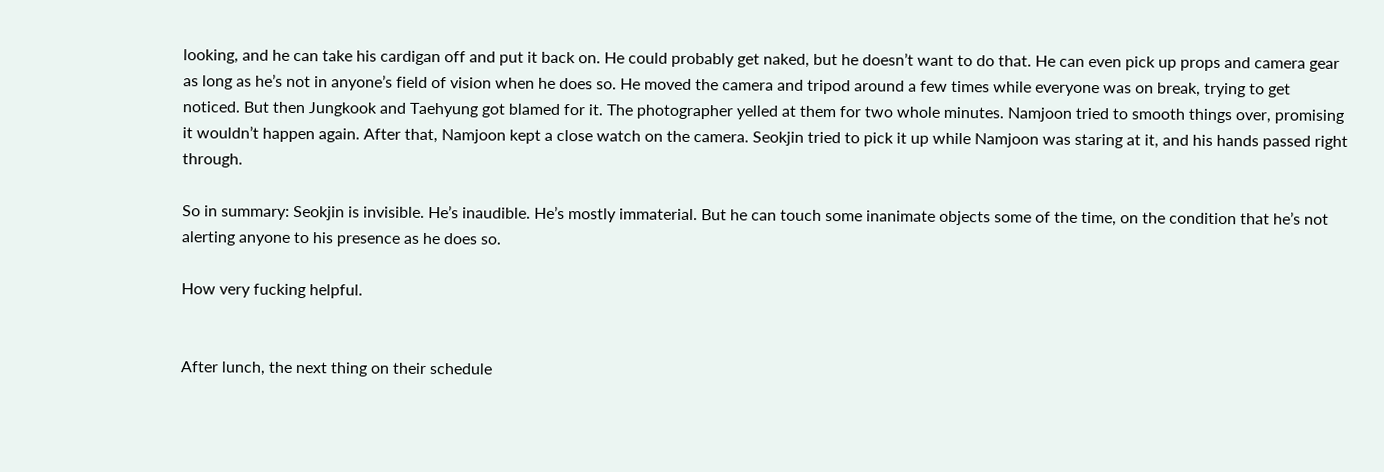looking, and he can take his cardigan off and put it back on. He could probably get naked, but he doesn’t want to do that. He can even pick up props and camera gear as long as he’s not in anyone’s field of vision when he does so. He moved the camera and tripod around a few times while everyone was on break, trying to get noticed. But then Jungkook and Taehyung got blamed for it. The photographer yelled at them for two whole minutes. Namjoon tried to smooth things over, promising it wouldn’t happen again. After that, Namjoon kept a close watch on the camera. Seokjin tried to pick it up while Namjoon was staring at it, and his hands passed right through.

So in summary: Seokjin is invisible. He’s inaudible. He’s mostly immaterial. But he can touch some inanimate objects some of the time, on the condition that he’s not alerting anyone to his presence as he does so.

How very fucking helpful.


After lunch, the next thing on their schedule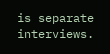is separate interviews.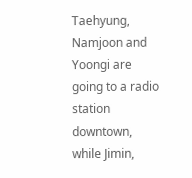Taehyung, Namjoon and Yoongi are going to a radio station downtown, while Jimin,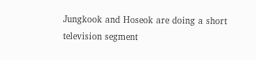Jungkook and Hoseok are doing a short television segment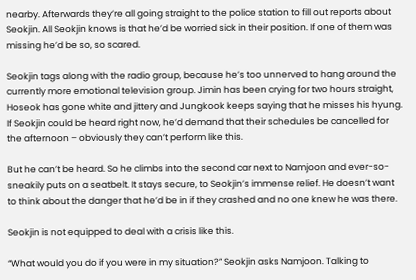nearby. Afterwards they’re all going straight to the police station to fill out reports about Seokjin. All Seokjin knows is that he’d be worried sick in their position. If one of them was missing he’d be so, so scared.

Seokjin tags along with the radio group, because he’s too unnerved to hang around the currently more emotional television group. Jimin has been crying for two hours straight, Hoseok has gone white and jittery and Jungkook keeps saying that he misses his hyung. If Seokjin could be heard right now, he’d demand that their schedules be cancelled for the afternoon – obviously they can’t perform like this.

But he can’t be heard. So he climbs into the second car next to Namjoon and ever-so-sneakily puts on a seatbelt. It stays secure, to Seokjin’s immense relief. He doesn’t want to think about the danger that he’d be in if they crashed and no one knew he was there.

Seokjin is not equipped to deal with a crisis like this.

“What would you do if you were in my situation?” Seokjin asks Namjoon. Talking to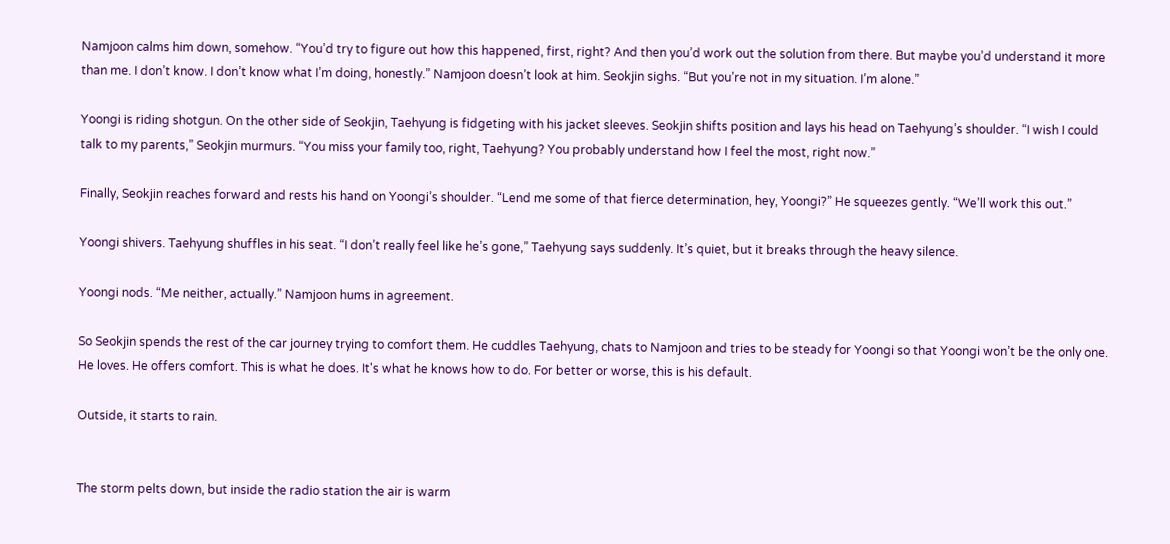Namjoon calms him down, somehow. “You’d try to figure out how this happened, first, right? And then you’d work out the solution from there. But maybe you’d understand it more than me. I don’t know. I don’t know what I’m doing, honestly.” Namjoon doesn’t look at him. Seokjin sighs. “But you’re not in my situation. I’m alone.”

Yoongi is riding shotgun. On the other side of Seokjin, Taehyung is fidgeting with his jacket sleeves. Seokjin shifts position and lays his head on Taehyung’s shoulder. “I wish I could talk to my parents,” Seokjin murmurs. “You miss your family too, right, Taehyung? You probably understand how I feel the most, right now.”

Finally, Seokjin reaches forward and rests his hand on Yoongi’s shoulder. “Lend me some of that fierce determination, hey, Yoongi?” He squeezes gently. “We’ll work this out.”

Yoongi shivers. Taehyung shuffles in his seat. “I don’t really feel like he’s gone,” Taehyung says suddenly. It’s quiet, but it breaks through the heavy silence.

Yoongi nods. “Me neither, actually.” Namjoon hums in agreement.

So Seokjin spends the rest of the car journey trying to comfort them. He cuddles Taehyung, chats to Namjoon and tries to be steady for Yoongi so that Yoongi won’t be the only one. He loves. He offers comfort. This is what he does. It's what he knows how to do. For better or worse, this is his default.

Outside, it starts to rain.


The storm pelts down, but inside the radio station the air is warm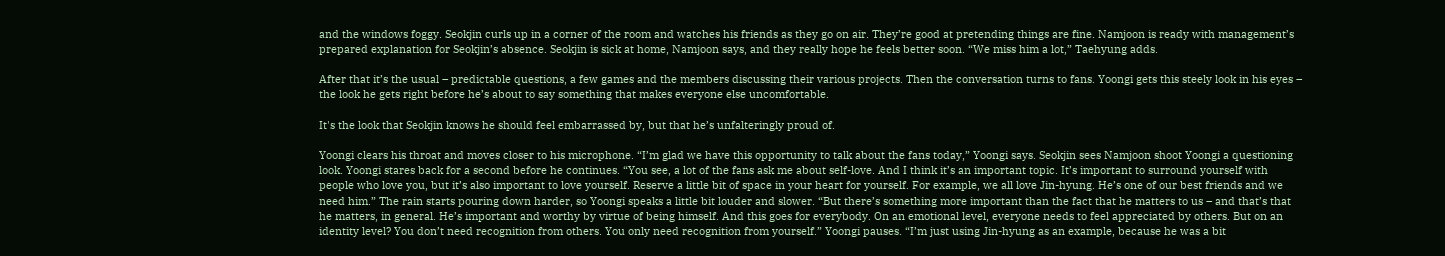and the windows foggy. Seokjin curls up in a corner of the room and watches his friends as they go on air. They’re good at pretending things are fine. Namjoon is ready with management’s prepared explanation for Seokjin’s absence. Seokjin is sick at home, Namjoon says, and they really hope he feels better soon. “We miss him a lot,” Taehyung adds.

After that it’s the usual – predictable questions, a few games and the members discussing their various projects. Then the conversation turns to fans. Yoongi gets this steely look in his eyes – the look he gets right before he’s about to say something that makes everyone else uncomfortable.

It's the look that Seokjin knows he should feel embarrassed by, but that he’s unfalteringly proud of.

Yoongi clears his throat and moves closer to his microphone. “I’m glad we have this opportunity to talk about the fans today,” Yoongi says. Seokjin sees Namjoon shoot Yoongi a questioning look. Yoongi stares back for a second before he continues. “You see, a lot of the fans ask me about self-love. And I think it’s an important topic. It’s important to surround yourself with people who love you, but it’s also important to love yourself. Reserve a little bit of space in your heart for yourself. For example, we all love Jin-hyung. He’s one of our best friends and we need him.” The rain starts pouring down harder, so Yoongi speaks a little bit louder and slower. “But there’s something more important than the fact that he matters to us – and that’s that he matters, in general. He’s important and worthy by virtue of being himself. And this goes for everybody. On an emotional level, everyone needs to feel appreciated by others. But on an identity level? You don’t need recognition from others. You only need recognition from yourself.” Yoongi pauses. “I’m just using Jin-hyung as an example, because he was a bit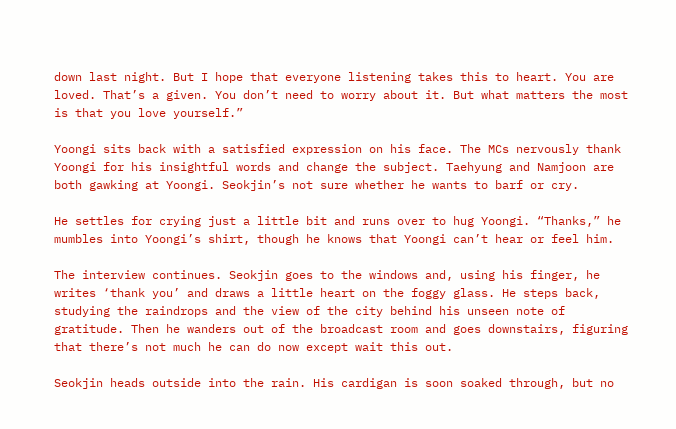down last night. But I hope that everyone listening takes this to heart. You are loved. That’s a given. You don’t need to worry about it. But what matters the most is that you love yourself.”

Yoongi sits back with a satisfied expression on his face. The MCs nervously thank Yoongi for his insightful words and change the subject. Taehyung and Namjoon are both gawking at Yoongi. Seokjin’s not sure whether he wants to barf or cry.

He settles for crying just a little bit and runs over to hug Yoongi. “Thanks,” he mumbles into Yoongi’s shirt, though he knows that Yoongi can’t hear or feel him.

The interview continues. Seokjin goes to the windows and, using his finger, he writes ‘thank you’ and draws a little heart on the foggy glass. He steps back, studying the raindrops and the view of the city behind his unseen note of gratitude. Then he wanders out of the broadcast room and goes downstairs, figuring that there’s not much he can do now except wait this out.

Seokjin heads outside into the rain. His cardigan is soon soaked through, but no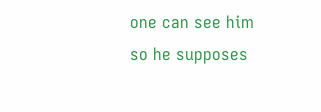one can see him so he supposes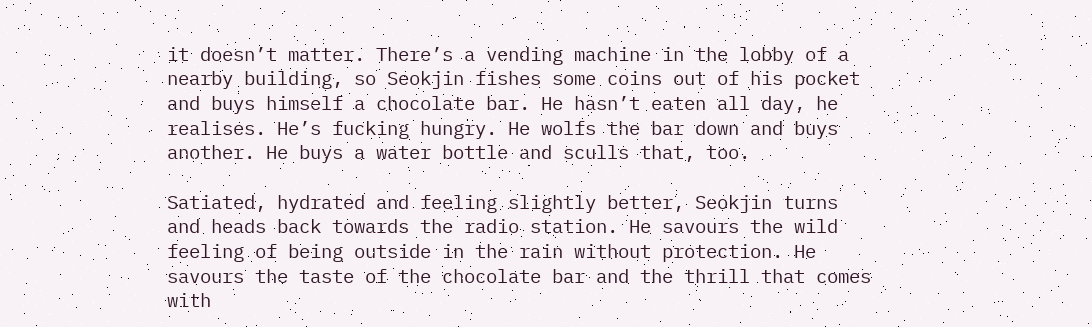it doesn’t matter. There’s a vending machine in the lobby of a nearby building, so Seokjin fishes some coins out of his pocket and buys himself a chocolate bar. He hasn’t eaten all day, he realises. He’s fucking hungry. He wolfs the bar down and buys another. He buys a water bottle and sculls that, too.

Satiated, hydrated and feeling slightly better, Seokjin turns and heads back towards the radio station. He savours the wild feeling of being outside in the rain without protection. He savours the taste of the chocolate bar and the thrill that comes with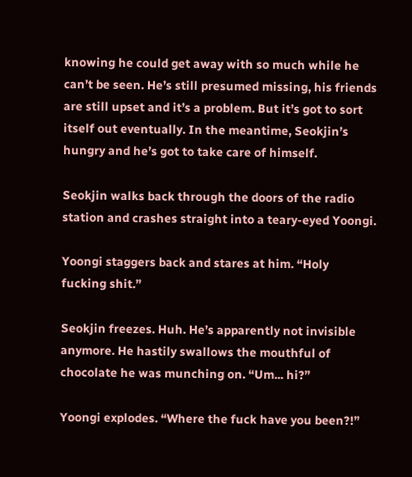knowing he could get away with so much while he can’t be seen. He’s still presumed missing, his friends are still upset and it’s a problem. But it’s got to sort itself out eventually. In the meantime, Seokjin’s hungry and he’s got to take care of himself.

Seokjin walks back through the doors of the radio station and crashes straight into a teary-eyed Yoongi.

Yoongi staggers back and stares at him. “Holy fucking shit.”

Seokjin freezes. Huh. He’s apparently not invisible anymore. He hastily swallows the mouthful of chocolate he was munching on. “Um... hi?”

Yoongi explodes. “Where the fuck have you been?!”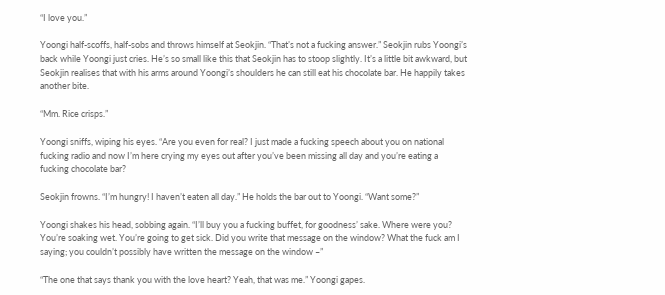“I love you.”

Yoongi half-scoffs, half-sobs and throws himself at Seokjin. “That’s not a fucking answer.” Seokjin rubs Yoongi’s back while Yoongi just cries. He’s so small like this that Seokjin has to stoop slightly. It’s a little bit awkward, but Seokjin realises that with his arms around Yoongi’s shoulders he can still eat his chocolate bar. He happily takes another bite.

“Mm. Rice crisps.”

Yoongi sniffs, wiping his eyes. “Are you even for real? I just made a fucking speech about you on national fucking radio and now I’m here crying my eyes out after you’ve been missing all day and you’re eating a fucking chocolate bar?

Seokjin frowns. “I’m hungry! I haven’t eaten all day.” He holds the bar out to Yoongi. “Want some?”

Yoongi shakes his head, sobbing again. “I’ll buy you a fucking buffet, for goodness’ sake. Where were you? You’re soaking wet. You’re going to get sick. Did you write that message on the window? What the fuck am I saying; you couldn’t possibly have written the message on the window –”

“The one that says thank you with the love heart? Yeah, that was me.” Yoongi gapes.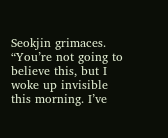Seokjin grimaces. “You’re not going to believe this, but I woke up invisible this morning. I’ve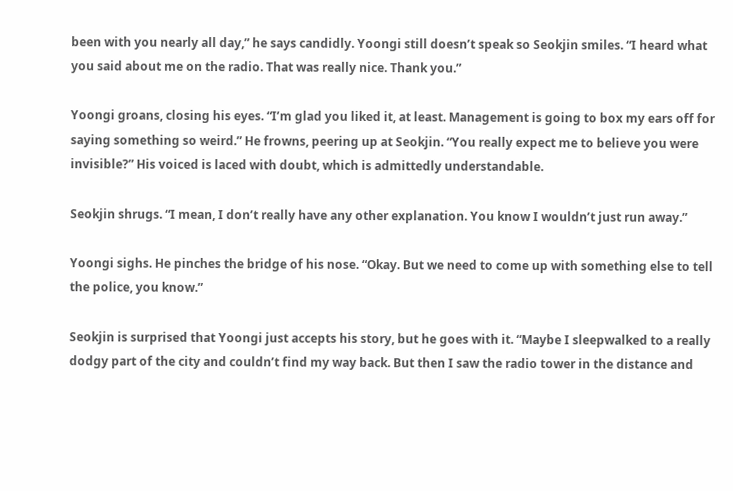been with you nearly all day,” he says candidly. Yoongi still doesn’t speak so Seokjin smiles. “I heard what you said about me on the radio. That was really nice. Thank you.”

Yoongi groans, closing his eyes. “I’m glad you liked it, at least. Management is going to box my ears off for saying something so weird.” He frowns, peering up at Seokjin. “You really expect me to believe you were invisible?” His voiced is laced with doubt, which is admittedly understandable.

Seokjin shrugs. “I mean, I don’t really have any other explanation. You know I wouldn’t just run away.”

Yoongi sighs. He pinches the bridge of his nose. “Okay. But we need to come up with something else to tell the police, you know.”

Seokjin is surprised that Yoongi just accepts his story, but he goes with it. “Maybe I sleepwalked to a really dodgy part of the city and couldn’t find my way back. But then I saw the radio tower in the distance and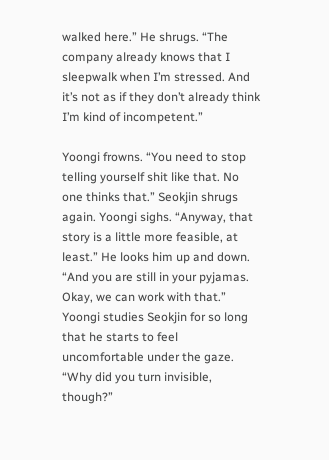walked here.” He shrugs. “The company already knows that I sleepwalk when I’m stressed. And it’s not as if they don’t already think I’m kind of incompetent.”

Yoongi frowns. “You need to stop telling yourself shit like that. No one thinks that.” Seokjin shrugs again. Yoongi sighs. “Anyway, that story is a little more feasible, at least.” He looks him up and down. “And you are still in your pyjamas. Okay, we can work with that.” Yoongi studies Seokjin for so long that he starts to feel uncomfortable under the gaze. “Why did you turn invisible, though?”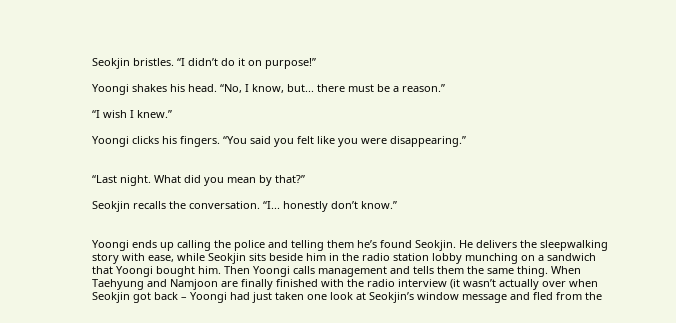Seokjin bristles. “I didn’t do it on purpose!”

Yoongi shakes his head. “No, I know, but... there must be a reason.”

“I wish I knew.”

Yoongi clicks his fingers. “You said you felt like you were disappearing.”


“Last night. What did you mean by that?”

Seokjin recalls the conversation. “I... honestly don’t know.”


Yoongi ends up calling the police and telling them he’s found Seokjin. He delivers the sleepwalking story with ease, while Seokjin sits beside him in the radio station lobby munching on a sandwich that Yoongi bought him. Then Yoongi calls management and tells them the same thing. When Taehyung and Namjoon are finally finished with the radio interview (it wasn’t actually over when Seokjin got back – Yoongi had just taken one look at Seokjin’s window message and fled from the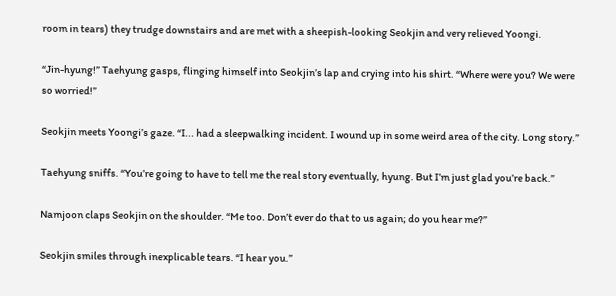room in tears) they trudge downstairs and are met with a sheepish-looking Seokjin and very relieved Yoongi.

“Jin-hyung!” Taehyung gasps, flinging himself into Seokjin’s lap and crying into his shirt. “Where were you? We were so worried!”

Seokjin meets Yoongi’s gaze. “I... had a sleepwalking incident. I wound up in some weird area of the city. Long story.”

Taehyung sniffs. “You’re going to have to tell me the real story eventually, hyung. But I’m just glad you’re back.”

Namjoon claps Seokjin on the shoulder. “Me too. Don’t ever do that to us again; do you hear me?”

Seokjin smiles through inexplicable tears. “I hear you.”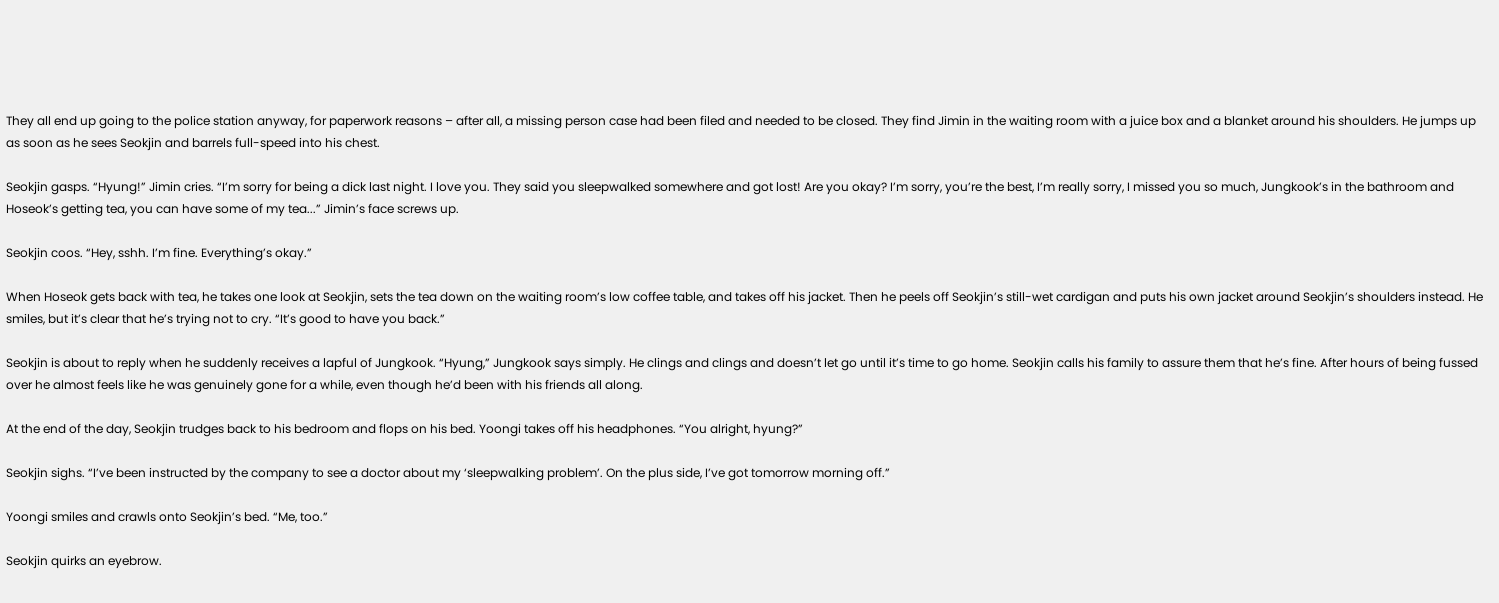They all end up going to the police station anyway, for paperwork reasons – after all, a missing person case had been filed and needed to be closed. They find Jimin in the waiting room with a juice box and a blanket around his shoulders. He jumps up as soon as he sees Seokjin and barrels full-speed into his chest.

Seokjin gasps. “Hyung!” Jimin cries. “I’m sorry for being a dick last night. I love you. They said you sleepwalked somewhere and got lost! Are you okay? I’m sorry, you’re the best, I’m really sorry, I missed you so much, Jungkook’s in the bathroom and Hoseok’s getting tea, you can have some of my tea...” Jimin’s face screws up.

Seokjin coos. “Hey, sshh. I’m fine. Everything’s okay.”

When Hoseok gets back with tea, he takes one look at Seokjin, sets the tea down on the waiting room’s low coffee table, and takes off his jacket. Then he peels off Seokjin’s still-wet cardigan and puts his own jacket around Seokjin’s shoulders instead. He smiles, but it’s clear that he’s trying not to cry. “It’s good to have you back.”

Seokjin is about to reply when he suddenly receives a lapful of Jungkook. “Hyung,” Jungkook says simply. He clings and clings and doesn’t let go until it’s time to go home. Seokjin calls his family to assure them that he’s fine. After hours of being fussed over he almost feels like he was genuinely gone for a while, even though he’d been with his friends all along.

At the end of the day, Seokjin trudges back to his bedroom and flops on his bed. Yoongi takes off his headphones. “You alright, hyung?”

Seokjin sighs. “I’ve been instructed by the company to see a doctor about my ‘sleepwalking problem’. On the plus side, I’ve got tomorrow morning off.”

Yoongi smiles and crawls onto Seokjin’s bed. “Me, too.”

Seokjin quirks an eyebrow.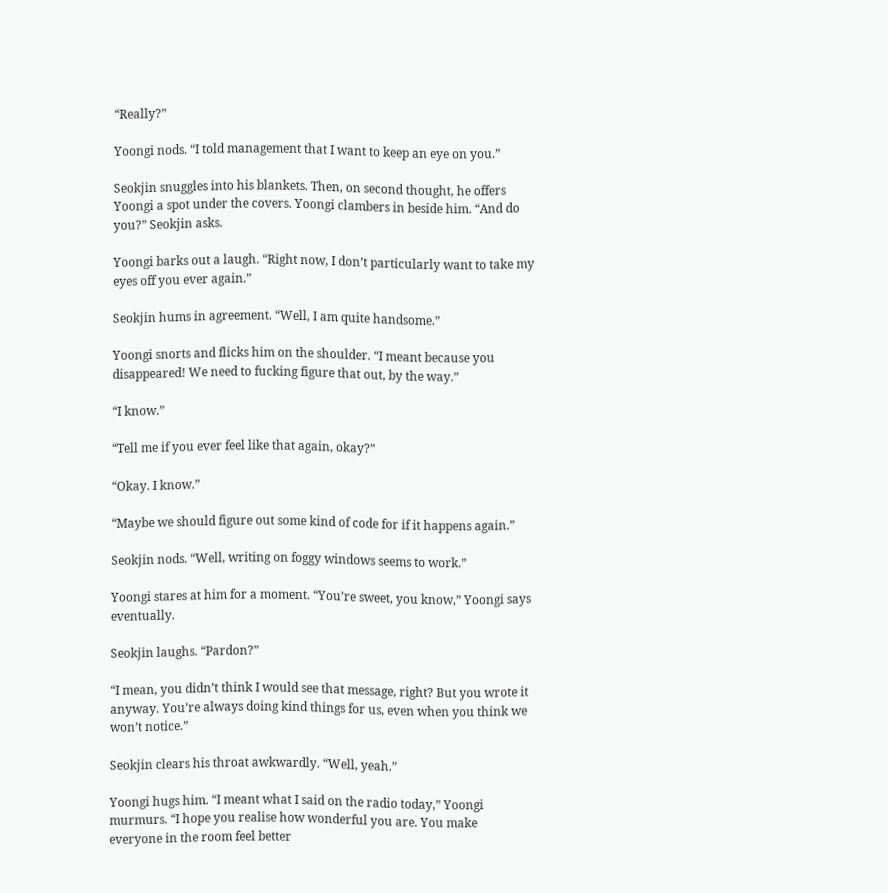“Really?”

Yoongi nods. “I told management that I want to keep an eye on you.”

Seokjin snuggles into his blankets. Then, on second thought, he offers Yoongi a spot under the covers. Yoongi clambers in beside him. “And do you?” Seokjin asks.

Yoongi barks out a laugh. “Right now, I don’t particularly want to take my eyes off you ever again.”

Seokjin hums in agreement. “Well, I am quite handsome.”

Yoongi snorts and flicks him on the shoulder. “I meant because you disappeared! We need to fucking figure that out, by the way.”

“I know.”

“Tell me if you ever feel like that again, okay?”

“Okay. I know.”

“Maybe we should figure out some kind of code for if it happens again.”

Seokjin nods. “Well, writing on foggy windows seems to work.”

Yoongi stares at him for a moment. “You’re sweet, you know,” Yoongi says eventually.

Seokjin laughs. “Pardon?”

“I mean, you didn’t think I would see that message, right? But you wrote it anyway. You’re always doing kind things for us, even when you think we won’t notice.”

Seokjin clears his throat awkwardly. “Well, yeah.”

Yoongi hugs him. “I meant what I said on the radio today,” Yoongi murmurs. “I hope you realise how wonderful you are. You make everyone in the room feel better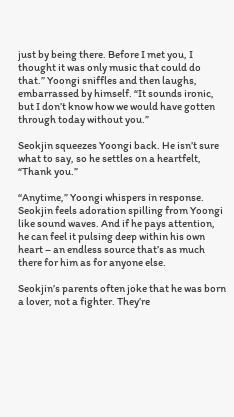just by being there. Before I met you, I thought it was only music that could do that.” Yoongi sniffles and then laughs, embarrassed by himself. “It sounds ironic, but I don’t know how we would have gotten through today without you.”

Seokjin squeezes Yoongi back. He isn’t sure what to say, so he settles on a heartfelt, “Thank you.”

“Anytime,” Yoongi whispers in response. Seokjin feels adoration spilling from Yoongi like sound waves. And if he pays attention, he can feel it pulsing deep within his own heart – an endless source that’s as much there for him as for anyone else.

Seokjin’s parents often joke that he was born a lover, not a fighter. They’re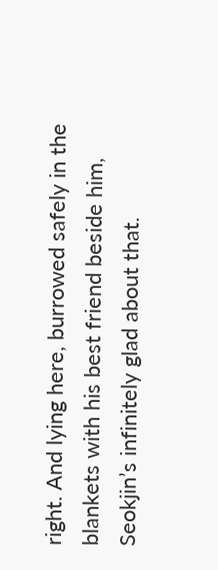right. And lying here, burrowed safely in the blankets with his best friend beside him, Seokjin’s infinitely glad about that.